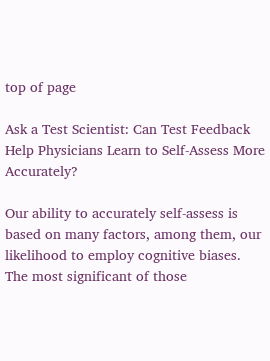top of page

Ask a Test Scientist: Can Test Feedback Help Physicians Learn to Self-Assess More Accurately?

Our ability to accurately self-assess is based on many factors, among them, our likelihood to employ cognitive biases. The most significant of those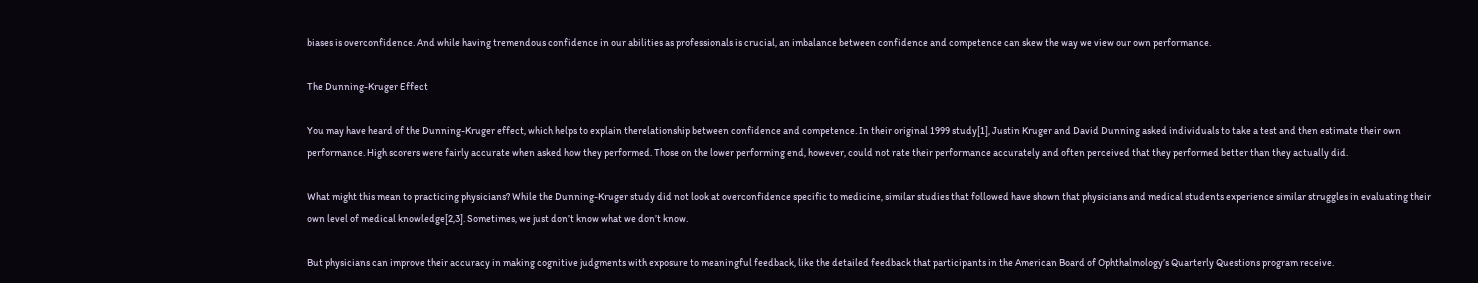biases is overconfidence. And while having tremendous confidence in our abilities as professionals is crucial, an imbalance between confidence and competence can skew the way we view our own performance.

The Dunning-Kruger Effect

You may have heard of the Dunning-Kruger effect, which helps to explain therelationship between confidence and competence. In their original 1999 study[1], Justin Kruger and David Dunning asked individuals to take a test and then estimate their own performance. High scorers were fairly accurate when asked how they performed. Those on the lower performing end, however, could not rate their performance accurately and often perceived that they performed better than they actually did.

What might this mean to practicing physicians? While the Dunning-Kruger study did not look at overconfidence specific to medicine, similar studies that followed have shown that physicians and medical students experience similar struggles in evaluating their own level of medical knowledge[2,3]. Sometimes, we just don’t know what we don’t know.

But physicians can improve their accuracy in making cognitive judgments with exposure to meaningful feedback, like the detailed feedback that participants in the American Board of Ophthalmology’s Quarterly Questions program receive.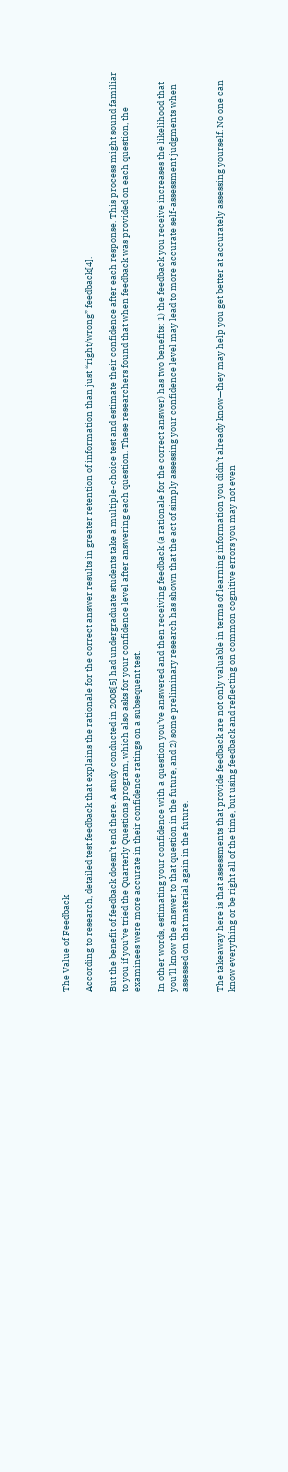The Value of Feedback

According to research, detailed test feedback that explains the rationale for the correct answer results in greater retention of information than just “right/wrong” feedback[4].

But the benefit of feedback doesn’t end there. A study conducted in 2008[5] had undergraduate students take a multiple-choice test and estimate their confidence after each response. This process might sound familiar to you if you’ve tried the Quarterly Questions program, which also asks for your confidence level after answering each question. These researchers found that when feedback was provided on each question, the examinees were more accurate in their confidence ratings on a subsequent test.

In other words, estimating your confidence with a question you’ve answered and then receiving feedback (a rationale for the correct answer) has two benefits: 1) the feedback you receive increases the likelihood that you’ll know the answer to that question in the future, and 2) some preliminary research has shown that the act of simply assessing your confidence level may lead to more accurate self-assessment judgments when assessed on that material again in the future.


The takeaway here is that assessments that provide feedback are not only valuable in terms of learning information you didn’t already know—they may help you get better at accurately assessing yourself. No one can know everything or be right all of the time, but using feedback and reflecting on common cognitive errors you may not even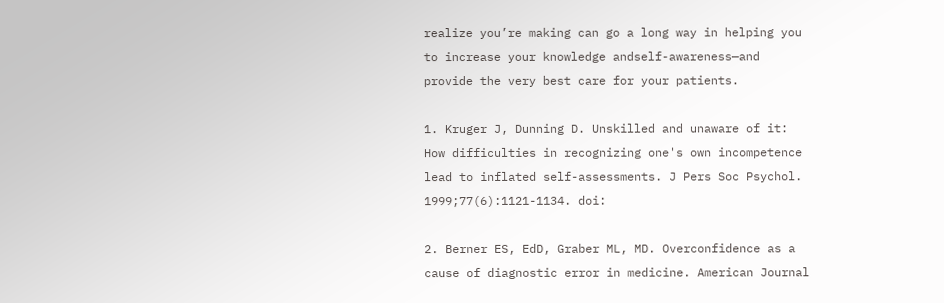realize you’re making can go a long way in helping you to increase your knowledge andself-awareness—and provide the very best care for your patients.

1. Kruger J, Dunning D. Unskilled and unaware of it: How difficulties in recognizing one's own incompetence lead to inflated self-assessments. J Pers Soc Psychol. 1999;77(6):1121-1134. doi:

2. Berner ES, EdD, Graber ML, MD. Overconfidence as a cause of diagnostic error in medicine. American Journal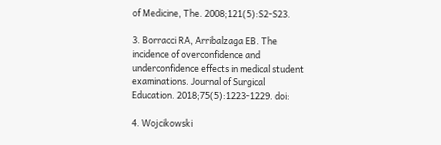of Medicine, The. 2008;121(5):S2-S23.

3. Borracci RA, Arribalzaga EB. The incidence of overconfidence and underconfidence effects in medical student examinations. Journal of Surgical Education. 2018;75(5):1223-1229. doi:

4. Wojcikowski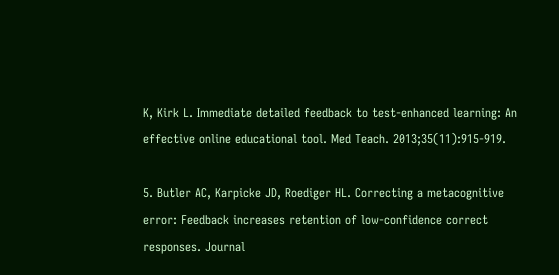K, Kirk L. Immediate detailed feedback to test-enhanced learning: An effective online educational tool. Med Teach. 2013;35(11):915-919.

5. Butler AC, Karpicke JD, Roediger HL. Correcting a metacognitive error: Feedback increases retention of low-confidence correct responses. Journal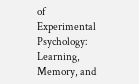of Experimental Psychology: Learning, Memory, and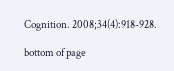Cognition. 2008;34(4):918-928.

bottom of page